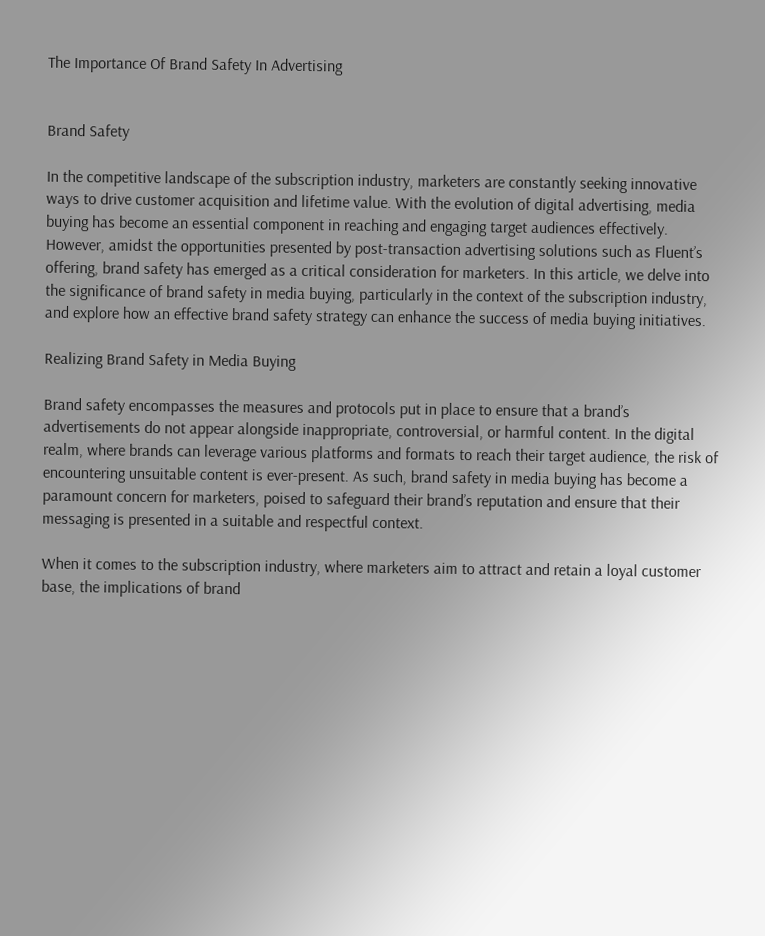The Importance Of Brand Safety In Advertising


Brand Safety

In the competitive landscape of the subscription industry, marketers are constantly seeking innovative ways to drive customer acquisition and lifetime value. With the evolution of digital advertising, media buying has become an essential component in reaching and engaging target audiences effectively. However, amidst the opportunities presented by post-transaction advertising solutions such as Fluent’s offering, brand safety has emerged as a critical consideration for marketers. In this article, we delve into the significance of brand safety in media buying, particularly in the context of the subscription industry, and explore how an effective brand safety strategy can enhance the success of media buying initiatives.

Realizing Brand Safety in Media Buying

Brand safety encompasses the measures and protocols put in place to ensure that a brand’s advertisements do not appear alongside inappropriate, controversial, or harmful content. In the digital realm, where brands can leverage various platforms and formats to reach their target audience, the risk of encountering unsuitable content is ever-present. As such, brand safety in media buying has become a paramount concern for marketers, poised to safeguard their brand’s reputation and ensure that their messaging is presented in a suitable and respectful context.

When it comes to the subscription industry, where marketers aim to attract and retain a loyal customer base, the implications of brand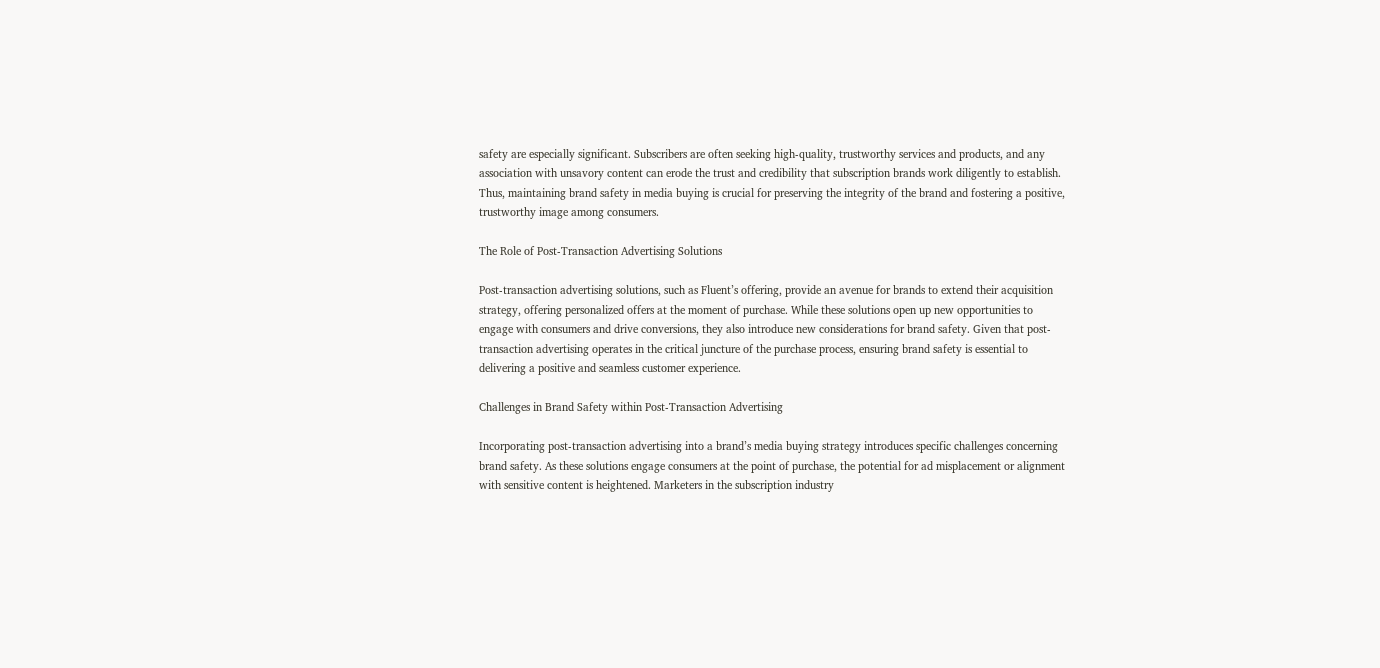safety are especially significant. Subscribers are often seeking high-quality, trustworthy services and products, and any association with unsavory content can erode the trust and credibility that subscription brands work diligently to establish. Thus, maintaining brand safety in media buying is crucial for preserving the integrity of the brand and fostering a positive, trustworthy image among consumers.

The Role of Post-Transaction Advertising Solutions

Post-transaction advertising solutions, such as Fluent’s offering, provide an avenue for brands to extend their acquisition strategy, offering personalized offers at the moment of purchase. While these solutions open up new opportunities to engage with consumers and drive conversions, they also introduce new considerations for brand safety. Given that post-transaction advertising operates in the critical juncture of the purchase process, ensuring brand safety is essential to delivering a positive and seamless customer experience.

Challenges in Brand Safety within Post-Transaction Advertising

Incorporating post-transaction advertising into a brand’s media buying strategy introduces specific challenges concerning brand safety. As these solutions engage consumers at the point of purchase, the potential for ad misplacement or alignment with sensitive content is heightened. Marketers in the subscription industry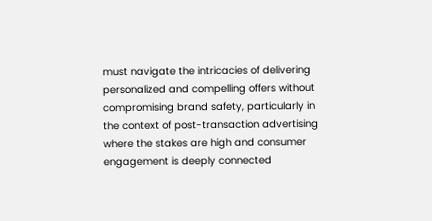must navigate the intricacies of delivering personalized and compelling offers without compromising brand safety, particularly in the context of post-transaction advertising where the stakes are high and consumer engagement is deeply connected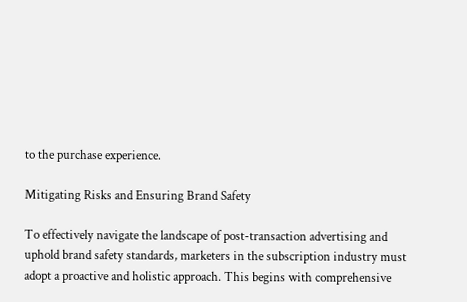to the purchase experience.

Mitigating Risks and Ensuring Brand Safety

To effectively navigate the landscape of post-transaction advertising and uphold brand safety standards, marketers in the subscription industry must adopt a proactive and holistic approach. This begins with comprehensive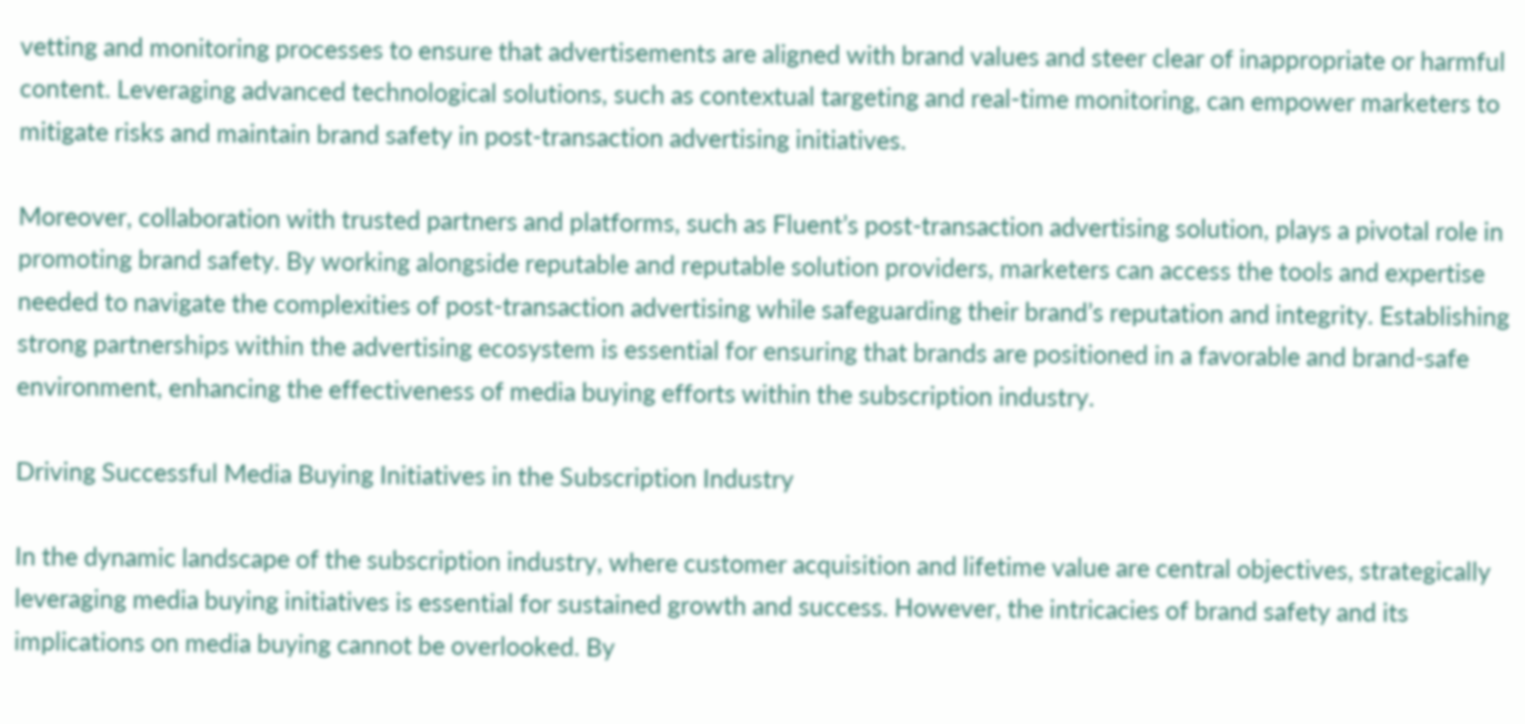vetting and monitoring processes to ensure that advertisements are aligned with brand values and steer clear of inappropriate or harmful content. Leveraging advanced technological solutions, such as contextual targeting and real-time monitoring, can empower marketers to mitigate risks and maintain brand safety in post-transaction advertising initiatives.

Moreover, collaboration with trusted partners and platforms, such as Fluent’s post-transaction advertising solution, plays a pivotal role in promoting brand safety. By working alongside reputable and reputable solution providers, marketers can access the tools and expertise needed to navigate the complexities of post-transaction advertising while safeguarding their brand’s reputation and integrity. Establishing strong partnerships within the advertising ecosystem is essential for ensuring that brands are positioned in a favorable and brand-safe environment, enhancing the effectiveness of media buying efforts within the subscription industry.

Driving Successful Media Buying Initiatives in the Subscription Industry

In the dynamic landscape of the subscription industry, where customer acquisition and lifetime value are central objectives, strategically leveraging media buying initiatives is essential for sustained growth and success. However, the intricacies of brand safety and its implications on media buying cannot be overlooked. By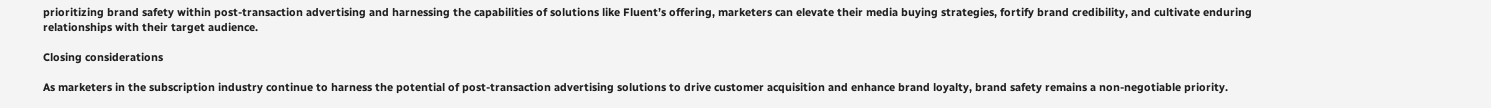prioritizing brand safety within post-transaction advertising and harnessing the capabilities of solutions like Fluent’s offering, marketers can elevate their media buying strategies, fortify brand credibility, and cultivate enduring relationships with their target audience.

Closing considerations

As marketers in the subscription industry continue to harness the potential of post-transaction advertising solutions to drive customer acquisition and enhance brand loyalty, brand safety remains a non-negotiable priority.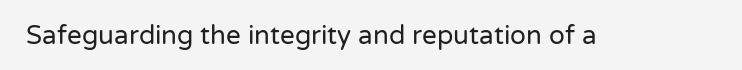Safeguarding the integrity and reputation of a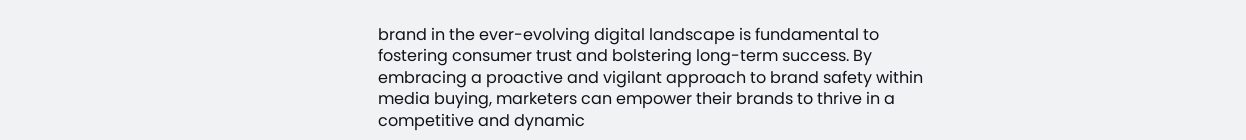brand in the ever-evolving digital landscape is fundamental to fostering consumer trust and bolstering long-term success. By embracing a proactive and vigilant approach to brand safety within media buying, marketers can empower their brands to thrive in a competitive and dynamic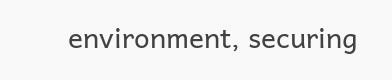environment, securing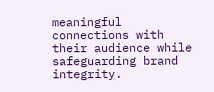meaningful connections with their audience while safeguarding brand integrity.